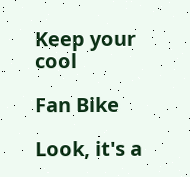Keep your cool

Fan Bike

Look, it's a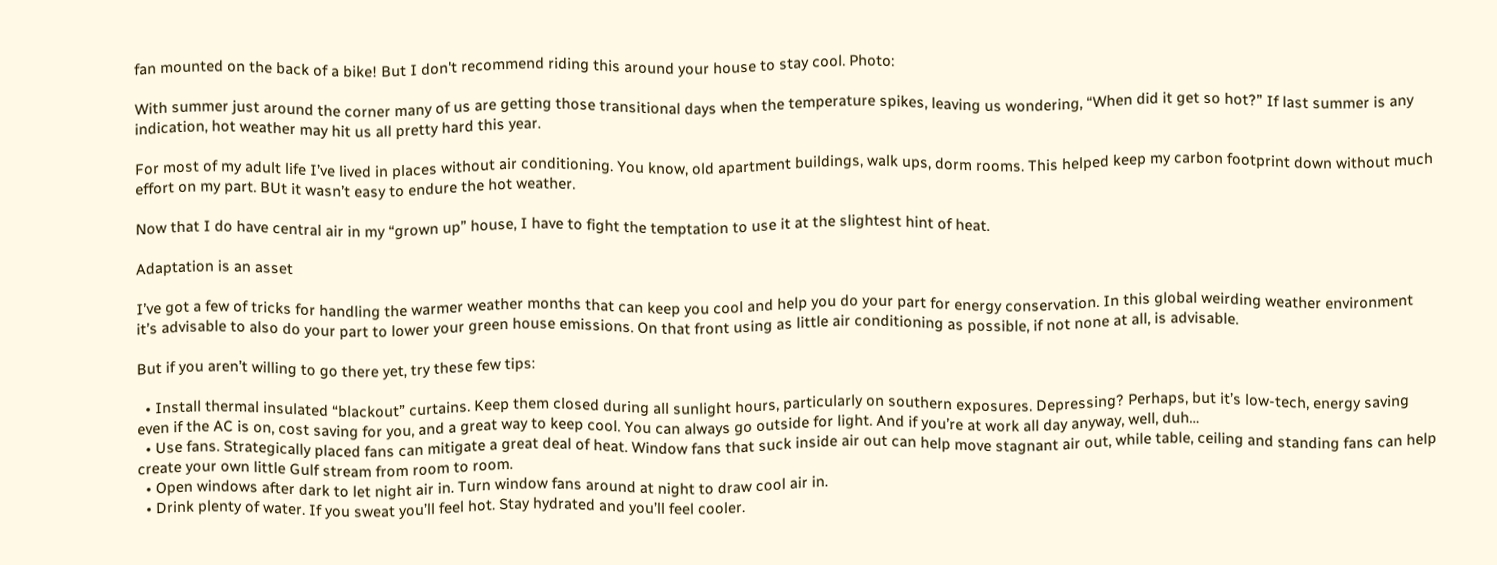fan mounted on the back of a bike! But I don't recommend riding this around your house to stay cool. Photo:

With summer just around the corner many of us are getting those transitional days when the temperature spikes, leaving us wondering, “When did it get so hot?” If last summer is any indication, hot weather may hit us all pretty hard this year.

For most of my adult life I’ve lived in places without air conditioning. You know, old apartment buildings, walk ups, dorm rooms. This helped keep my carbon footprint down without much effort on my part. BUt it wasn’t easy to endure the hot weather.

Now that I do have central air in my “grown up” house, I have to fight the temptation to use it at the slightest hint of heat.

Adaptation is an asset

I’ve got a few of tricks for handling the warmer weather months that can keep you cool and help you do your part for energy conservation. In this global weirding weather environment it’s advisable to also do your part to lower your green house emissions. On that front using as little air conditioning as possible, if not none at all, is advisable.

But if you aren’t willing to go there yet, try these few tips:

  • Install thermal insulated “blackout” curtains. Keep them closed during all sunlight hours, particularly on southern exposures. Depressing? Perhaps, but it’s low-tech, energy saving even if the AC is on, cost saving for you, and a great way to keep cool. You can always go outside for light. And if you’re at work all day anyway, well, duh…
  • Use fans. Strategically placed fans can mitigate a great deal of heat. Window fans that suck inside air out can help move stagnant air out, while table, ceiling and standing fans can help create your own little Gulf stream from room to room.
  • Open windows after dark to let night air in. Turn window fans around at night to draw cool air in.
  • Drink plenty of water. If you sweat you’ll feel hot. Stay hydrated and you’ll feel cooler.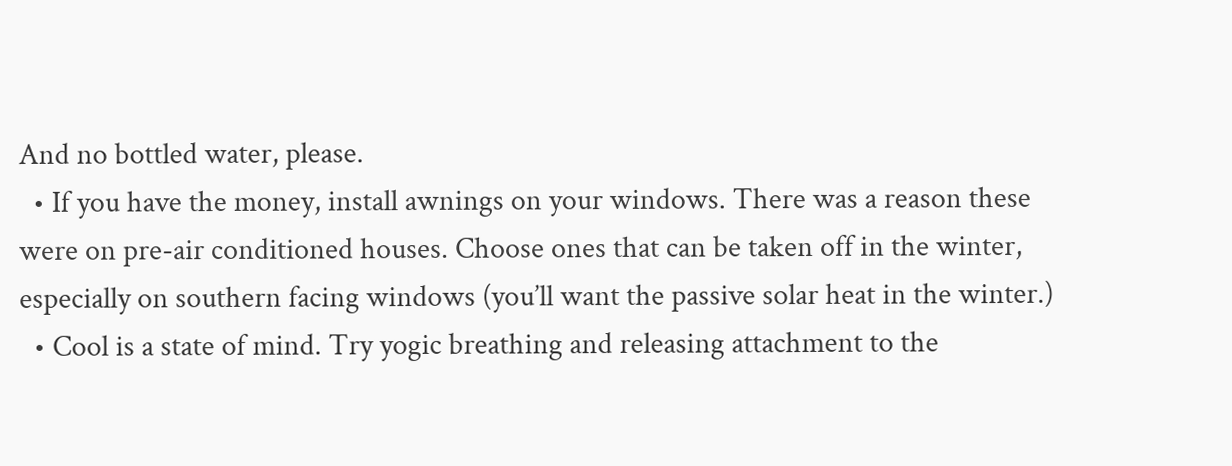And no bottled water, please.
  • If you have the money, install awnings on your windows. There was a reason these were on pre-air conditioned houses. Choose ones that can be taken off in the winter, especially on southern facing windows (you’ll want the passive solar heat in the winter.)
  • Cool is a state of mind. Try yogic breathing and releasing attachment to the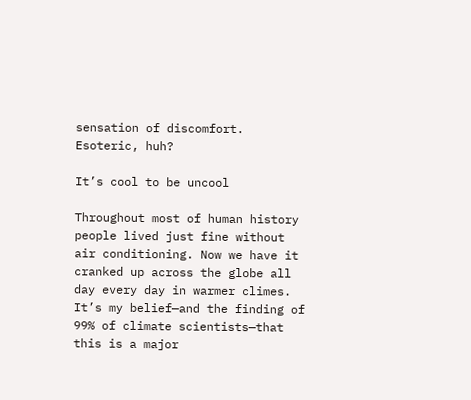sensation of discomfort. Esoteric, huh?

It’s cool to be uncool

Throughout most of human history people lived just fine without air conditioning. Now we have it cranked up across the globe all day every day in warmer climes. It’s my belief—and the finding of 99% of climate scientists—that this is a major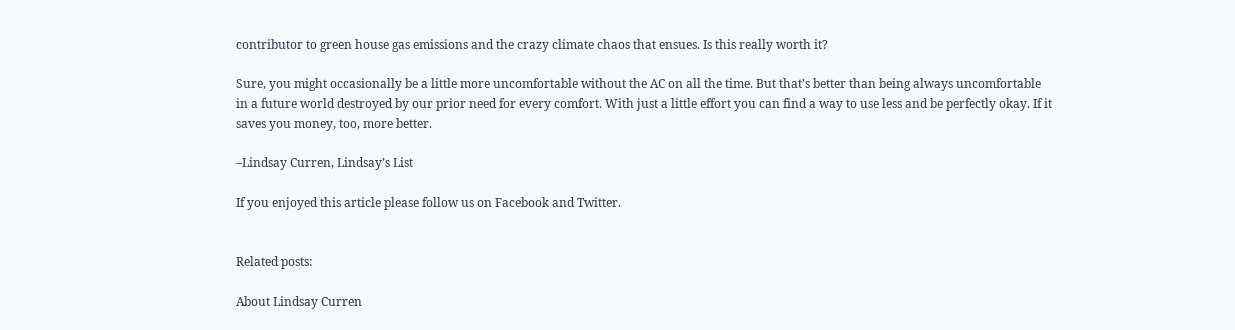contributor to green house gas emissions and the crazy climate chaos that ensues. Is this really worth it?

Sure, you might occasionally be a little more uncomfortable without the AC on all the time. But that’s better than being always uncomfortable in a future world destroyed by our prior need for every comfort. With just a little effort you can find a way to use less and be perfectly okay. If it saves you money, too, more better.

–Lindsay Curren, Lindsay’s List

If you enjoyed this article please follow us on Facebook and Twitter.


Related posts:

About Lindsay Curren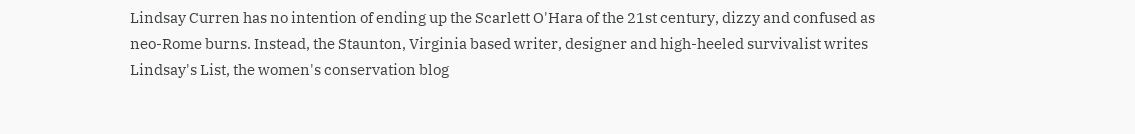Lindsay Curren has no intention of ending up the Scarlett O'Hara of the 21st century, dizzy and confused as neo-Rome burns. Instead, the Staunton, Virginia based writer, designer and high-heeled survivalist writes Lindsay's List, the women's conservation blog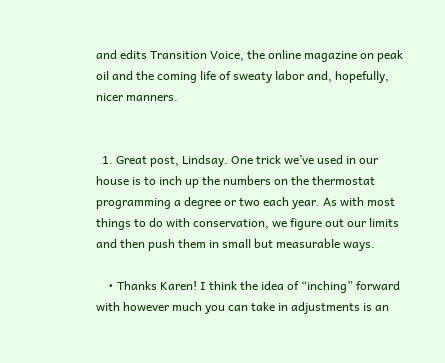and edits Transition Voice, the online magazine on peak oil and the coming life of sweaty labor and, hopefully, nicer manners.


  1. Great post, Lindsay. One trick we’ve used in our house is to inch up the numbers on the thermostat programming a degree or two each year. As with most things to do with conservation, we figure out our limits and then push them in small but measurable ways.

    • Thanks Karen! I think the idea of “inching” forward with however much you can take in adjustments is an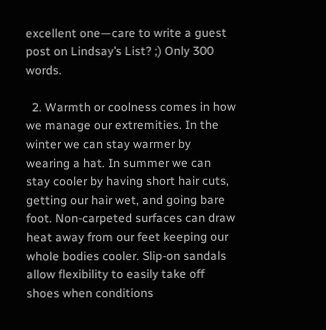excellent one—care to write a guest post on Lindsay’s List? ;) Only 300 words.

  2. Warmth or coolness comes in how we manage our extremities. In the winter we can stay warmer by wearing a hat. In summer we can stay cooler by having short hair cuts, getting our hair wet, and going bare foot. Non-carpeted surfaces can draw heat away from our feet keeping our whole bodies cooler. Slip-on sandals allow flexibility to easily take off shoes when conditions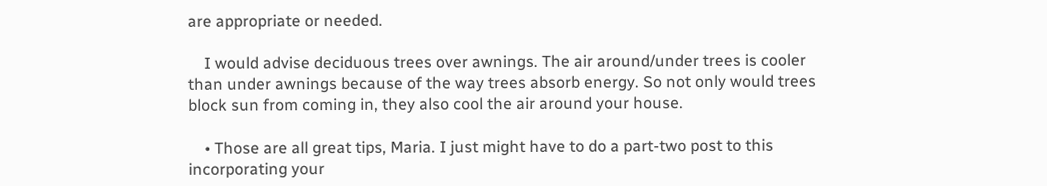are appropriate or needed.

    I would advise deciduous trees over awnings. The air around/under trees is cooler than under awnings because of the way trees absorb energy. So not only would trees block sun from coming in, they also cool the air around your house.

    • Those are all great tips, Maria. I just might have to do a part-two post to this incorporating your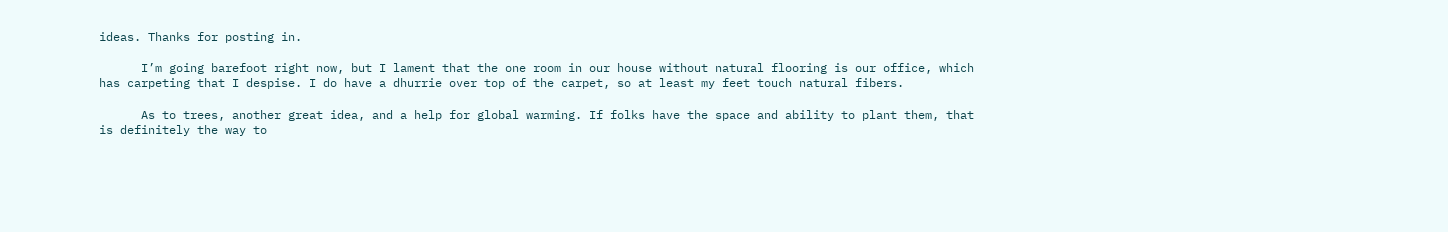ideas. Thanks for posting in.

      I’m going barefoot right now, but I lament that the one room in our house without natural flooring is our office, which has carpeting that I despise. I do have a dhurrie over top of the carpet, so at least my feet touch natural fibers.

      As to trees, another great idea, and a help for global warming. If folks have the space and ability to plant them, that is definitely the way to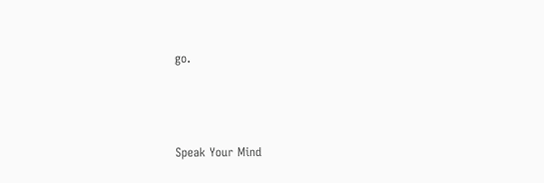go.



Speak Your Mind